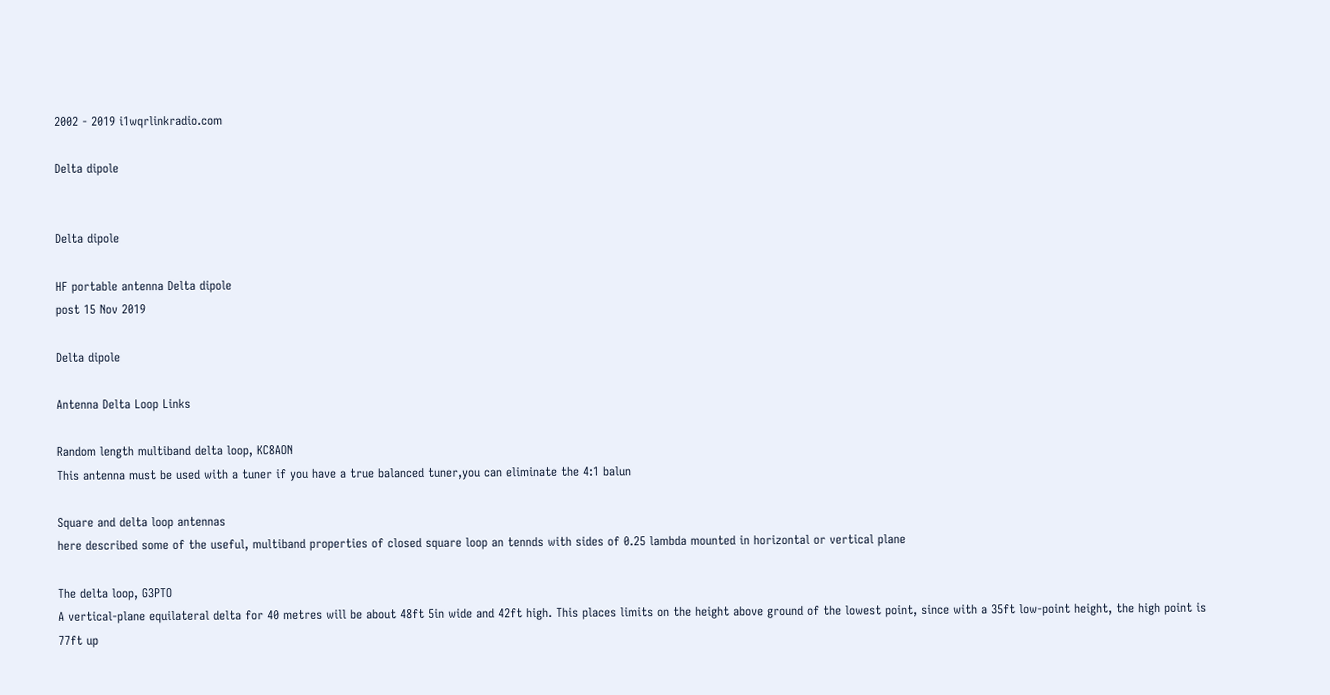2002 - 2019 i1wqrlinkradio.com

Delta dipole


Delta dipole

HF portable antenna Delta dipole
post 15 Nov 2019

Delta dipole

Antenna Delta Loop Links

Random length multiband delta loop, KC8AON
This antenna must be used with a tuner if you have a true balanced tuner,you can eliminate the 4:1 balun

Square and delta loop antennas
here described some of the useful, multiband properties of closed square loop an tennds with sides of 0.25 lambda mounted in horizontal or vertical plane

The delta loop, G3PTO
A vertical-plane equilateral delta for 40 metres will be about 48ft 5in wide and 42ft high. This places limits on the height above ground of the lowest point, since with a 35ft low-point height, the high point is 77ft up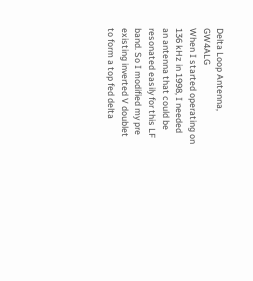Delta Loop Antenna, GW4ALG
When I started operating on 136 kHz in 1998, I needed an antenna that could be resonated easily for this LF band. So I modified my pre existing inverted V doublet to form a top fed delta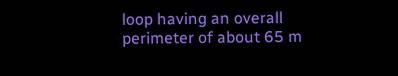loop having an overall perimeter of about 65 m